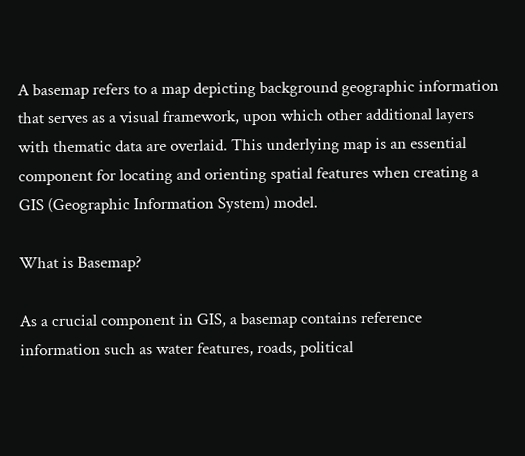A basemap refers to a map depicting background geographic information that serves as a visual framework, upon which other additional layers with thematic data are overlaid. This underlying map is an essential component for locating and orienting spatial features when creating a GIS (Geographic Information System) model.

What is Basemap?

As a crucial component in GIS, a basemap contains reference information such as water features, roads, political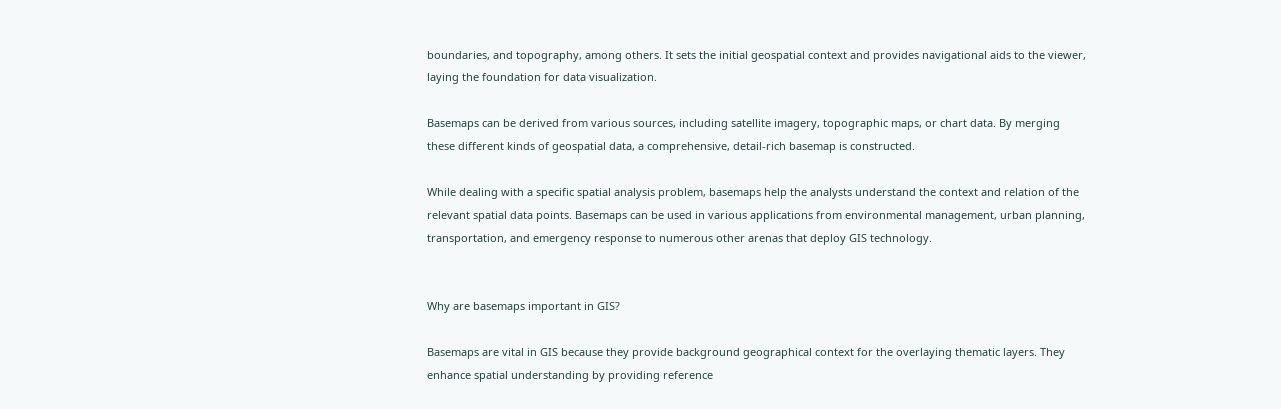boundaries, and topography, among others. It sets the initial geospatial context and provides navigational aids to the viewer, laying the foundation for data visualization.

Basemaps can be derived from various sources, including satellite imagery, topographic maps, or chart data. By merging these different kinds of geospatial data, a comprehensive, detail-rich basemap is constructed.

While dealing with a specific spatial analysis problem, basemaps help the analysts understand the context and relation of the relevant spatial data points. Basemaps can be used in various applications from environmental management, urban planning, transportation, and emergency response to numerous other arenas that deploy GIS technology.


Why are basemaps important in GIS?

Basemaps are vital in GIS because they provide background geographical context for the overlaying thematic layers. They enhance spatial understanding by providing reference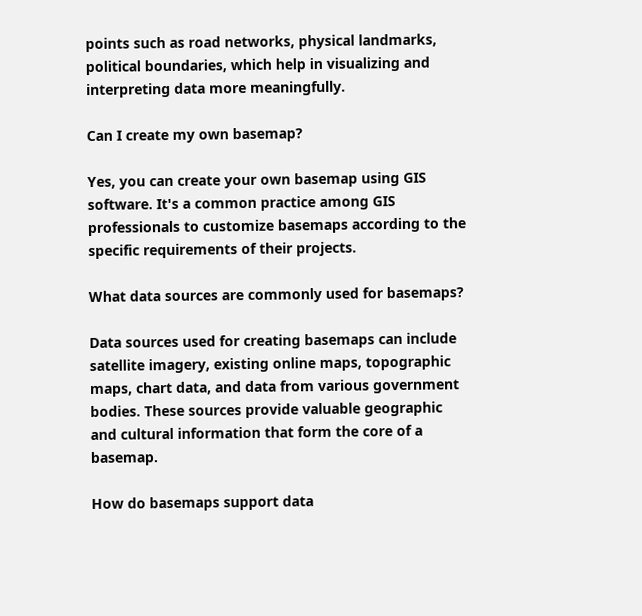points such as road networks, physical landmarks, political boundaries, which help in visualizing and interpreting data more meaningfully.

Can I create my own basemap?

Yes, you can create your own basemap using GIS software. It's a common practice among GIS professionals to customize basemaps according to the specific requirements of their projects.

What data sources are commonly used for basemaps?

Data sources used for creating basemaps can include satellite imagery, existing online maps, topographic maps, chart data, and data from various government bodies. These sources provide valuable geographic and cultural information that form the core of a basemap.

How do basemaps support data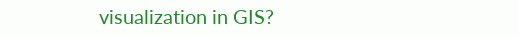visualization in GIS?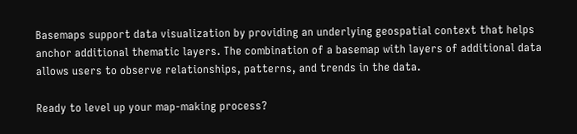Basemaps support data visualization by providing an underlying geospatial context that helps anchor additional thematic layers. The combination of a basemap with layers of additional data allows users to observe relationships, patterns, and trends in the data.

Ready to level up your map-making process?